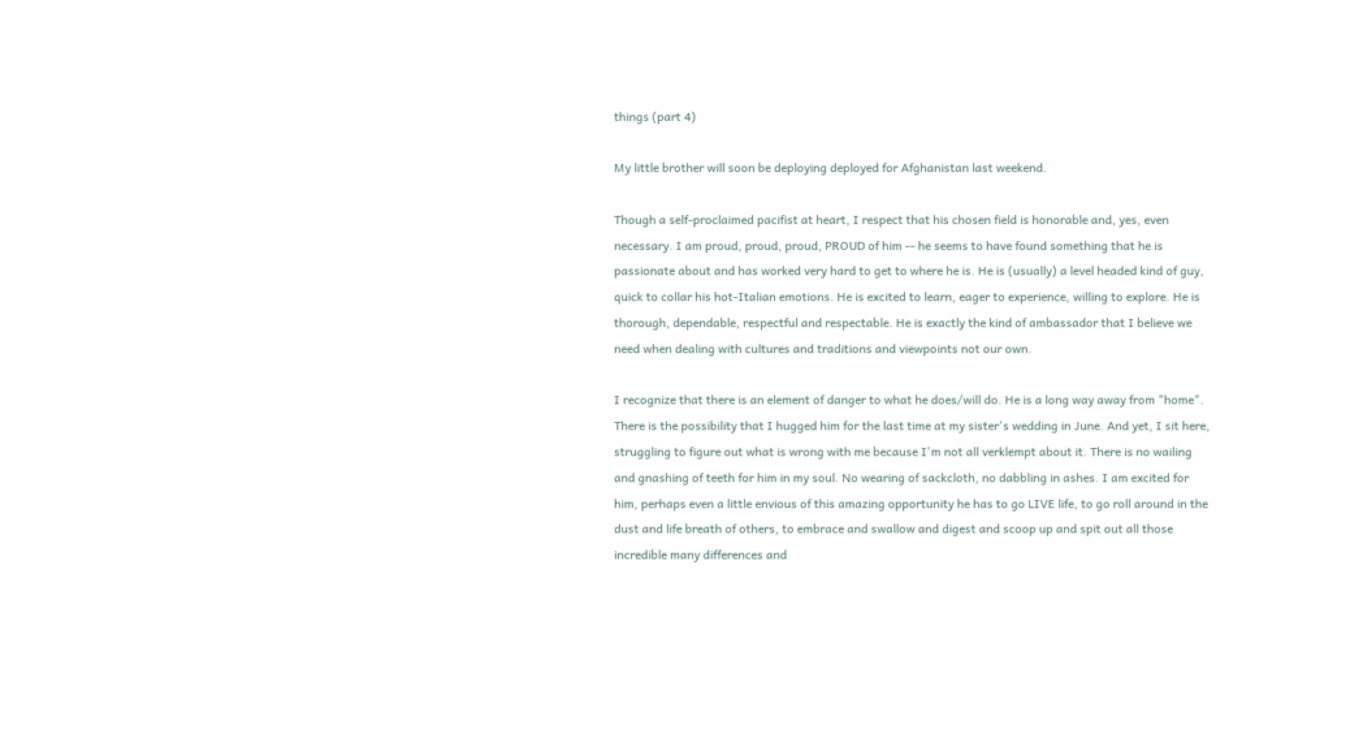things (part 4)

My little brother will soon be deploying deployed for Afghanistan last weekend.

Though a self-proclaimed pacifist at heart, I respect that his chosen field is honorable and, yes, even necessary. I am proud, proud, proud, PROUD of him -- he seems to have found something that he is passionate about and has worked very hard to get to where he is. He is (usually) a level headed kind of guy, quick to collar his hot-Italian emotions. He is excited to learn, eager to experience, willing to explore. He is thorough, dependable, respectful and respectable. He is exactly the kind of ambassador that I believe we need when dealing with cultures and traditions and viewpoints not our own.

I recognize that there is an element of danger to what he does/will do. He is a long way away from "home". There is the possibility that I hugged him for the last time at my sister's wedding in June. And yet, I sit here, struggling to figure out what is wrong with me because I'm not all verklempt about it. There is no wailing and gnashing of teeth for him in my soul. No wearing of sackcloth, no dabbling in ashes. I am excited for him, perhaps even a little envious of this amazing opportunity he has to go LIVE life, to go roll around in the dust and life breath of others, to embrace and swallow and digest and scoop up and spit out all those incredible many differences and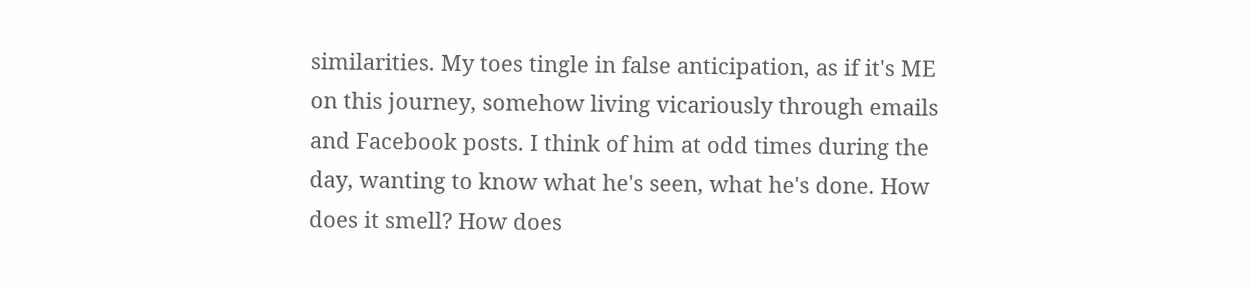similarities. My toes tingle in false anticipation, as if it's ME on this journey, somehow living vicariously through emails and Facebook posts. I think of him at odd times during the day, wanting to know what he's seen, what he's done. How does it smell? How does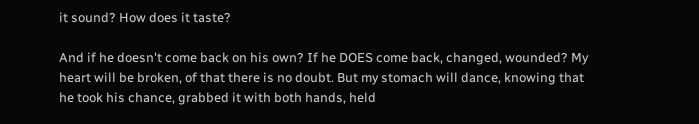it sound? How does it taste?

And if he doesn't come back on his own? If he DOES come back, changed, wounded? My heart will be broken, of that there is no doubt. But my stomach will dance, knowing that he took his chance, grabbed it with both hands, held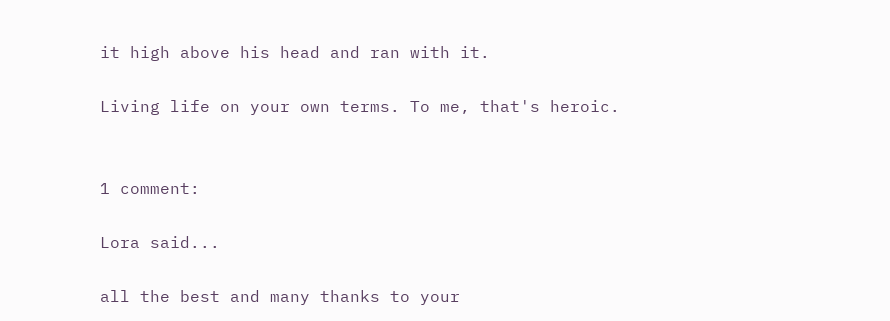it high above his head and ran with it.

Living life on your own terms. To me, that's heroic.


1 comment:

Lora said...

all the best and many thanks to your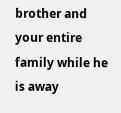brother and your entire family while he is away